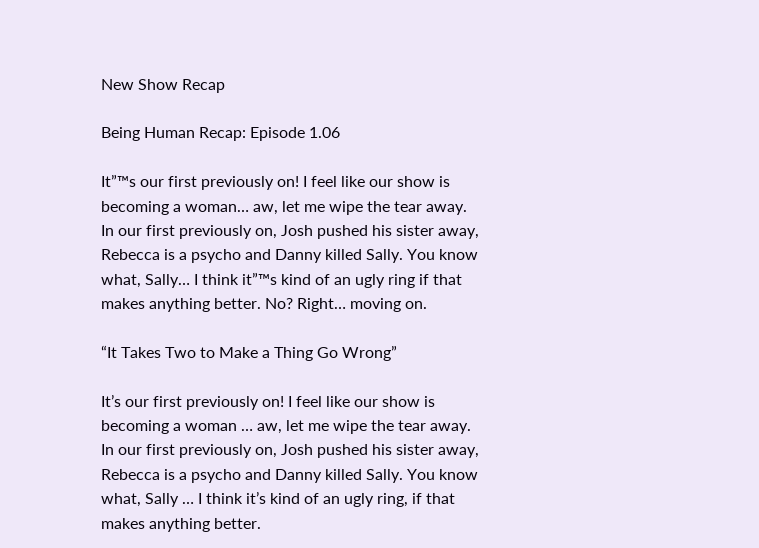New Show Recap

Being Human Recap: Episode 1.06

It”™s our first previously on! I feel like our show is becoming a woman… aw, let me wipe the tear away. In our first previously on, Josh pushed his sister away, Rebecca is a psycho and Danny killed Sally. You know what, Sally… I think it”™s kind of an ugly ring if that makes anything better. No? Right… moving on.

“It Takes Two to Make a Thing Go Wrong”

It’s our first previously on! I feel like our show is becoming a woman … aw, let me wipe the tear away. In our first previously on, Josh pushed his sister away, Rebecca is a psycho and Danny killed Sally. You know what, Sally … I think it’s kind of an ugly ring, if that makes anything better.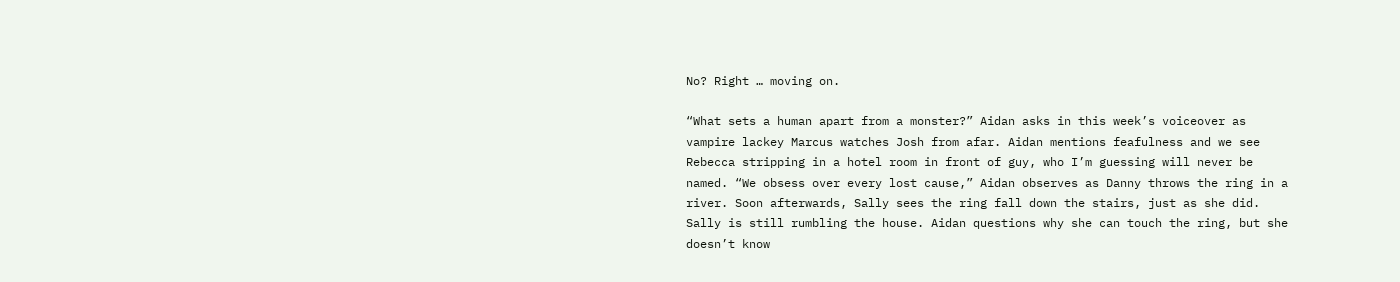No? Right … moving on.

“What sets a human apart from a monster?” Aidan asks in this week’s voiceover as vampire lackey Marcus watches Josh from afar. Aidan mentions feafulness and we see Rebecca stripping in a hotel room in front of guy, who I’m guessing will never be named. “We obsess over every lost cause,” Aidan observes as Danny throws the ring in a river. Soon afterwards, Sally sees the ring fall down the stairs, just as she did. Sally is still rumbling the house. Aidan questions why she can touch the ring, but she doesn’t know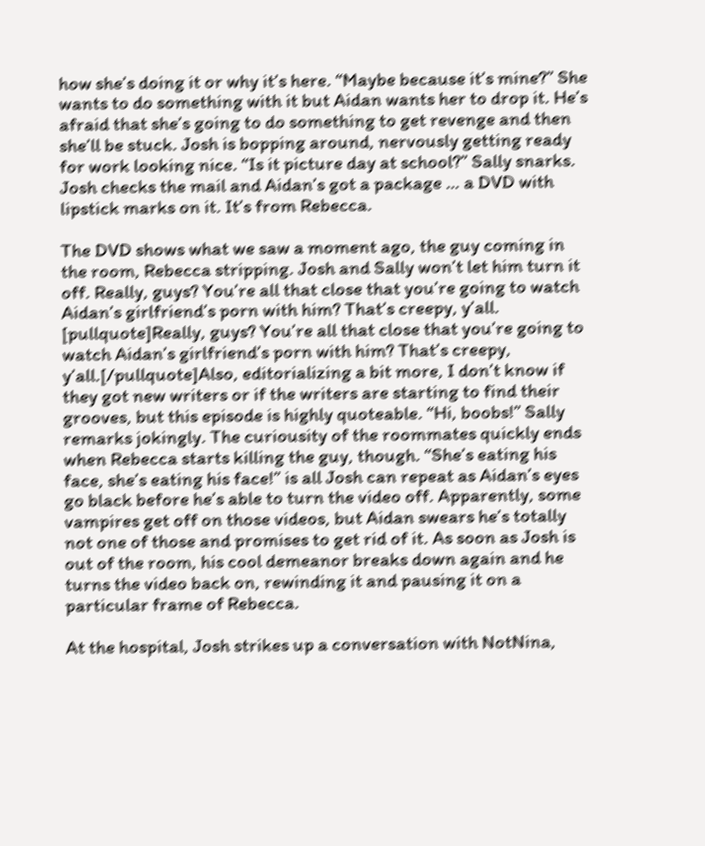how she’s doing it or why it’s here. “Maybe because it’s mine?” She wants to do something with it but Aidan wants her to drop it. He’s afraid that she’s going to do something to get revenge and then she’ll be stuck. Josh is bopping around, nervously getting ready for work looking nice. “Is it picture day at school?” Sally snarks. Josh checks the mail and Aidan’s got a package … a DVD with lipstick marks on it. It’s from Rebecca.

The DVD shows what we saw a moment ago, the guy coming in the room, Rebecca stripping. Josh and Sally won’t let him turn it off. Really, guys? You’re all that close that you’re going to watch Aidan’s girlfriend’s porn with him? That’s creepy, y’all. [pullquote]Really, guys? You’re all that close that you’re going to watch Aidan’s girlfriend’s porn with him? That’s creepy, y’all.[/pullquote]Also, editorializing a bit more, I don’t know if they got new writers or if the writers are starting to find their grooves, but this episode is highly quoteable. “Hi, boobs!” Sally remarks jokingly. The curiousity of the roommates quickly ends when Rebecca starts killing the guy, though. “She’s eating his face, she’s eating his face!” is all Josh can repeat as Aidan’s eyes go black before he’s able to turn the video off. Apparently, some vampires get off on those videos, but Aidan swears he’s totally not one of those and promises to get rid of it. As soon as Josh is out of the room, his cool demeanor breaks down again and he turns the video back on, rewinding it and pausing it on a particular frame of Rebecca.

At the hospital, Josh strikes up a conversation with NotNina,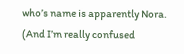who’s name is apparently Nora. (And I’m really confused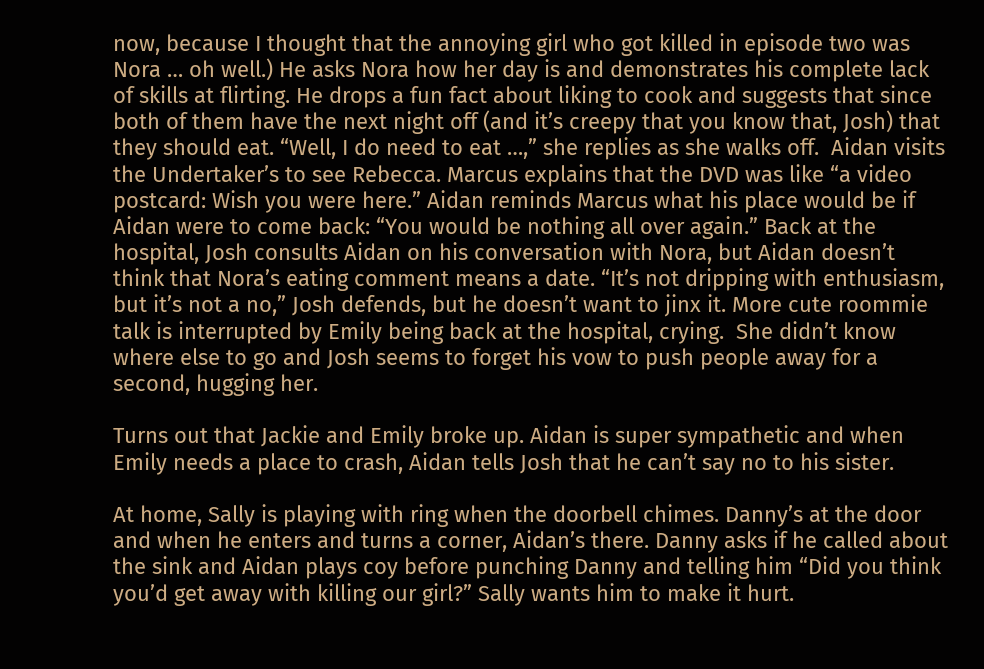now, because I thought that the annoying girl who got killed in episode two was Nora … oh well.) He asks Nora how her day is and demonstrates his complete lack of skills at flirting. He drops a fun fact about liking to cook and suggests that since both of them have the next night off (and it’s creepy that you know that, Josh) that they should eat. “Well, I do need to eat …,” she replies as she walks off.  Aidan visits the Undertaker’s to see Rebecca. Marcus explains that the DVD was like “a video postcard: Wish you were here.” Aidan reminds Marcus what his place would be if Aidan were to come back: “You would be nothing all over again.” Back at the hospital, Josh consults Aidan on his conversation with Nora, but Aidan doesn’t think that Nora’s eating comment means a date. “It’s not dripping with enthusiasm, but it’s not a no,” Josh defends, but he doesn’t want to jinx it. More cute roommie talk is interrupted by Emily being back at the hospital, crying.  She didn’t know where else to go and Josh seems to forget his vow to push people away for a second, hugging her.

Turns out that Jackie and Emily broke up. Aidan is super sympathetic and when Emily needs a place to crash, Aidan tells Josh that he can’t say no to his sister.

At home, Sally is playing with ring when the doorbell chimes. Danny’s at the door and when he enters and turns a corner, Aidan’s there. Danny asks if he called about the sink and Aidan plays coy before punching Danny and telling him “Did you think you’d get away with killing our girl?” Sally wants him to make it hurt.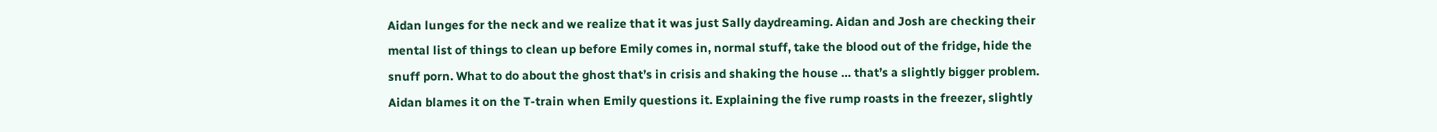Aidan lunges for the neck and we realize that it was just Sally daydreaming. Aidan and Josh are checking their mental list of things to clean up before Emily comes in, normal stuff, take the blood out of the fridge, hide the snuff porn. What to do about the ghost that’s in crisis and shaking the house … that’s a slightly bigger problem. Aidan blames it on the T-train when Emily questions it. Explaining the five rump roasts in the freezer, slightly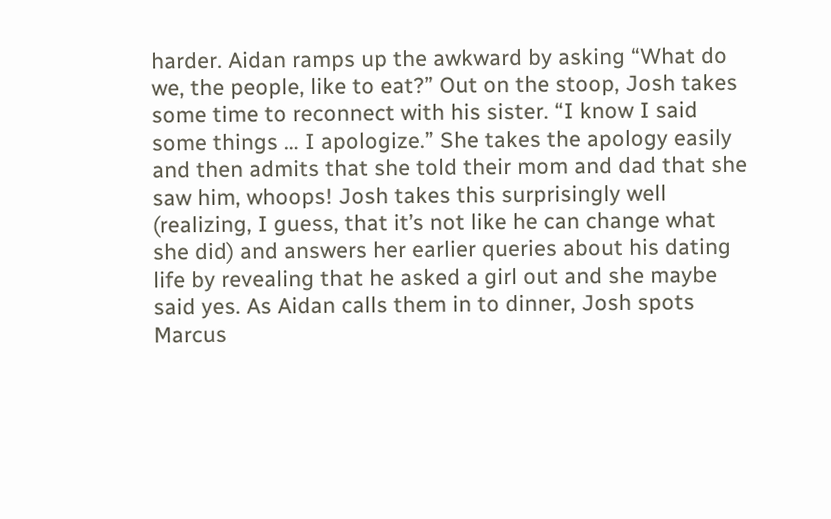harder. Aidan ramps up the awkward by asking “What do we, the people, like to eat?” Out on the stoop, Josh takes some time to reconnect with his sister. “I know I said some things … I apologize.” She takes the apology easily and then admits that she told their mom and dad that she saw him, whoops! Josh takes this surprisingly well (realizing, I guess, that it’s not like he can change what she did) and answers her earlier queries about his dating life by revealing that he asked a girl out and she maybe said yes. As Aidan calls them in to dinner, Josh spots Marcus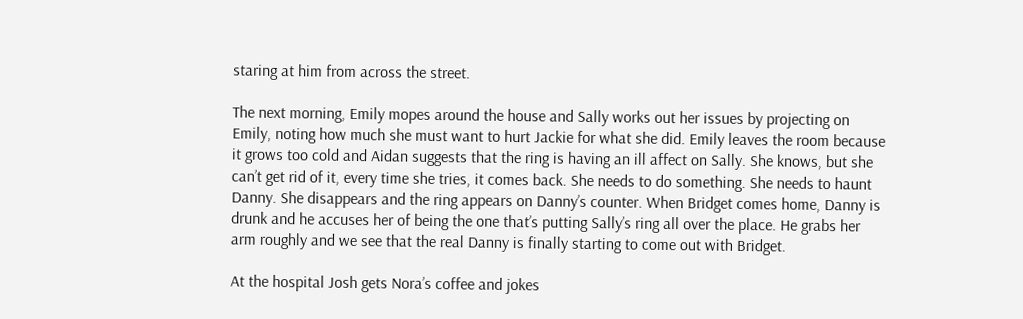staring at him from across the street.

The next morning, Emily mopes around the house and Sally works out her issues by projecting on Emily, noting how much she must want to hurt Jackie for what she did. Emily leaves the room because it grows too cold and Aidan suggests that the ring is having an ill affect on Sally. She knows, but she can’t get rid of it, every time she tries, it comes back. She needs to do something. She needs to haunt Danny. She disappears and the ring appears on Danny’s counter. When Bridget comes home, Danny is drunk and he accuses her of being the one that’s putting Sally’s ring all over the place. He grabs her arm roughly and we see that the real Danny is finally starting to come out with Bridget.

At the hospital Josh gets Nora’s coffee and jokes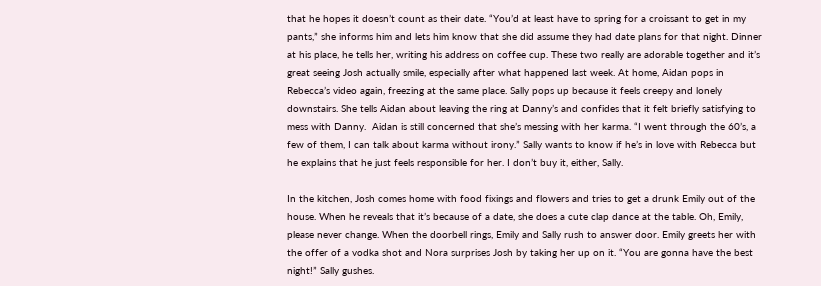that he hopes it doesn’t count as their date. “You’d at least have to spring for a croissant to get in my pants,” she informs him and lets him know that she did assume they had date plans for that night. Dinner at his place, he tells her, writing his address on coffee cup. These two really are adorable together and it’s great seeing Josh actually smile, especially after what happened last week. At home, Aidan pops in Rebecca’s video again, freezing at the same place. Sally pops up because it feels creepy and lonely downstairs. She tells Aidan about leaving the ring at Danny’s and confides that it felt briefly satisfying to mess with Danny.  Aidan is still concerned that she’s messing with her karma. “I went through the 60’s, a few of them, I can talk about karma without irony.” Sally wants to know if he’s in love with Rebecca but he explains that he just feels responsible for her. I don’t buy it, either, Sally.

In the kitchen, Josh comes home with food fixings and flowers and tries to get a drunk Emily out of the house. When he reveals that it’s because of a date, she does a cute clap dance at the table. Oh, Emily, please never change. When the doorbell rings, Emily and Sally rush to answer door. Emily greets her with the offer of a vodka shot and Nora surprises Josh by taking her up on it. “You are gonna have the best night!” Sally gushes.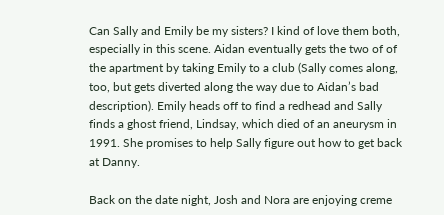Can Sally and Emily be my sisters? I kind of love them both, especially in this scene. Aidan eventually gets the two of of the apartment by taking Emily to a club (Sally comes along, too, but gets diverted along the way due to Aidan’s bad description). Emily heads off to find a redhead and Sally finds a ghost friend, Lindsay, which died of an aneurysm in 1991. She promises to help Sally figure out how to get back at Danny.

Back on the date night, Josh and Nora are enjoying creme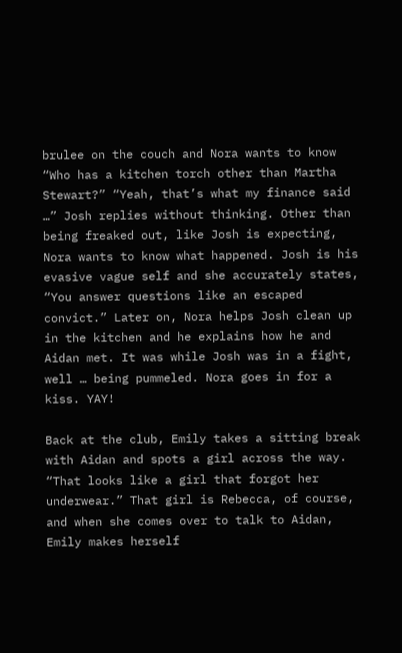brulee on the couch and Nora wants to know “Who has a kitchen torch other than Martha Stewart?” “Yeah, that’s what my finance said …” Josh replies without thinking. Other than being freaked out, like Josh is expecting, Nora wants to know what happened. Josh is his evasive vague self and she accurately states, “You answer questions like an escaped convict.” Later on, Nora helps Josh clean up in the kitchen and he explains how he and Aidan met. It was while Josh was in a fight, well … being pummeled. Nora goes in for a kiss. YAY!

Back at the club, Emily takes a sitting break with Aidan and spots a girl across the way. “That looks like a girl that forgot her underwear.” That girl is Rebecca, of course, and when she comes over to talk to Aidan, Emily makes herself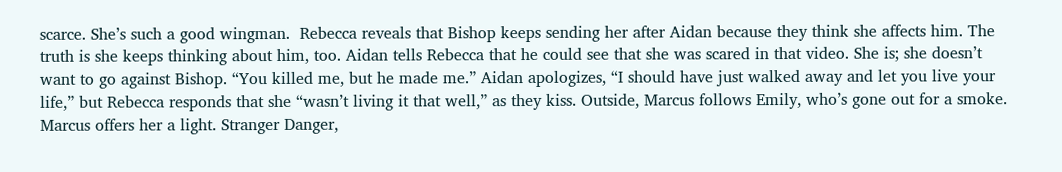scarce. She’s such a good wingman.  Rebecca reveals that Bishop keeps sending her after Aidan because they think she affects him. The truth is she keeps thinking about him, too. Aidan tells Rebecca that he could see that she was scared in that video. She is; she doesn’t want to go against Bishop. “You killed me, but he made me.” Aidan apologizes, “I should have just walked away and let you live your life,” but Rebecca responds that she “wasn’t living it that well,” as they kiss. Outside, Marcus follows Emily, who’s gone out for a smoke. Marcus offers her a light. Stranger Danger,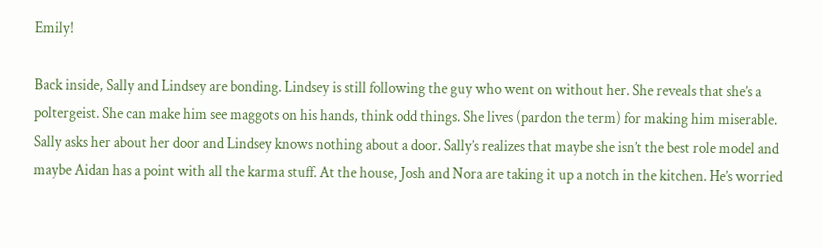Emily!

Back inside, Sally and Lindsey are bonding. Lindsey is still following the guy who went on without her. She reveals that she’s a poltergeist. She can make him see maggots on his hands, think odd things. She lives (pardon the term) for making him miserable. Sally asks her about her door and Lindsey knows nothing about a door. Sally’s realizes that maybe she isn’t the best role model and maybe Aidan has a point with all the karma stuff. At the house, Josh and Nora are taking it up a notch in the kitchen. He’s worried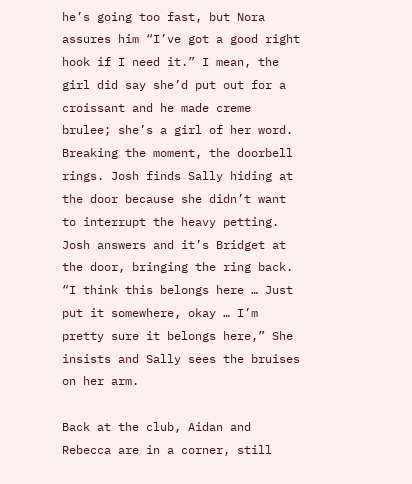he’s going too fast, but Nora assures him “I’ve got a good right hook if I need it.” I mean, the girl did say she’d put out for a croissant and he made creme brulee; she’s a girl of her word. Breaking the moment, the doorbell rings. Josh finds Sally hiding at the door because she didn’t want to interrupt the heavy petting. Josh answers and it’s Bridget at the door, bringing the ring back. “I think this belongs here … Just put it somewhere, okay … I’m pretty sure it belongs here,” She insists and Sally sees the bruises on her arm.

Back at the club, Aidan and Rebecca are in a corner, still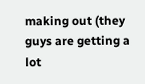making out (they guys are getting a lot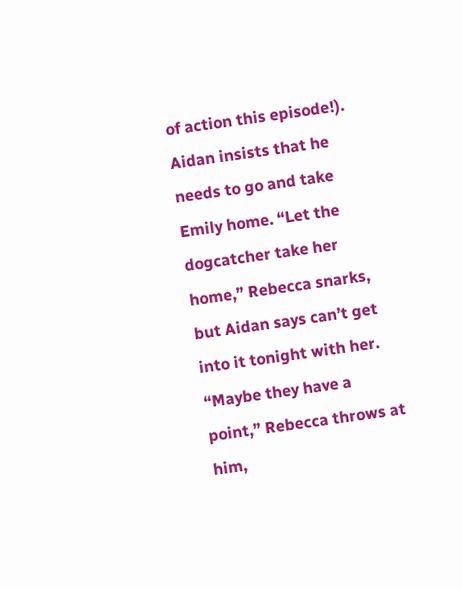of action this episode!). Aidan insists that he needs to go and take Emily home. “Let the dogcatcher take her home,” Rebecca snarks, but Aidan says can’t get into it tonight with her. “Maybe they have a point,” Rebecca throws at him,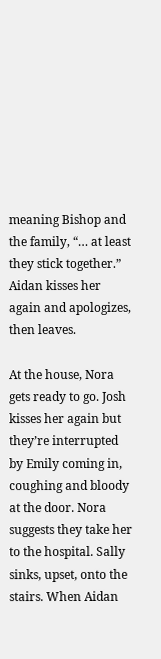meaning Bishop and the family, “… at least they stick together.” Aidan kisses her again and apologizes, then leaves.

At the house, Nora gets ready to go. Josh kisses her again but they’re interrupted by Emily coming in, coughing and bloody at the door. Nora suggests they take her to the hospital. Sally sinks, upset, onto the stairs. When Aidan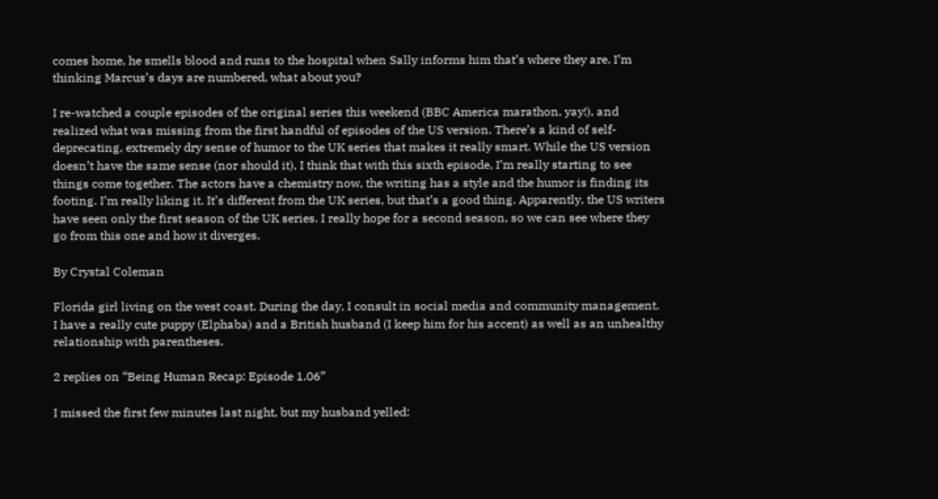comes home, he smells blood and runs to the hospital when Sally informs him that’s where they are. I’m thinking Marcus’s days are numbered, what about you?

I re-watched a couple episodes of the original series this weekend (BBC America marathon, yay!), and realized what was missing from the first handful of episodes of the US version. There’s a kind of self-deprecating, extremely dry sense of humor to the UK series that makes it really smart. While the US version doesn’t have the same sense (nor should it), I think that with this sixth episode, I’m really starting to see things come together. The actors have a chemistry now, the writing has a style and the humor is finding its footing. I’m really liking it. It’s different from the UK series, but that’s a good thing. Apparently, the US writers have seen only the first season of the UK series. I really hope for a second season, so we can see where they go from this one and how it diverges.

By Crystal Coleman

Florida girl living on the west coast. During the day, I consult in social media and community management. I have a really cute puppy (Elphaba) and a British husband (I keep him for his accent) as well as an unhealthy relationship with parentheses.

2 replies on “Being Human Recap: Episode 1.06”

I missed the first few minutes last night, but my husband yelled: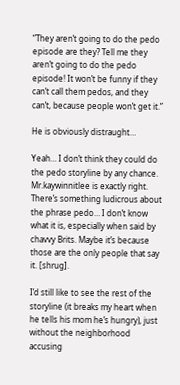“They aren’t going to do the pedo episode are they? Tell me they aren’t going to do the pedo episode! It won’t be funny if they can’t call them pedos, and they can’t, because people won’t get it.”

He is obviously distraught…

Yeah… I don’t think they could do the pedo storyline by any chance. Mr.kaywinnitlee is exactly right. There’s something ludicrous about the phrase pedo… I don’t know what it is, especially when said by chavvy Brits. Maybe it’s because those are the only people that say it. [shrug].

I’d still like to see the rest of the storyline (it breaks my heart when he tells his mom he’s hungry), just without the neighborhood accusing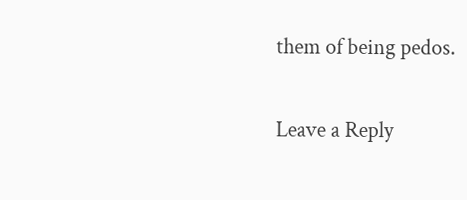them of being pedos.

Leave a Reply